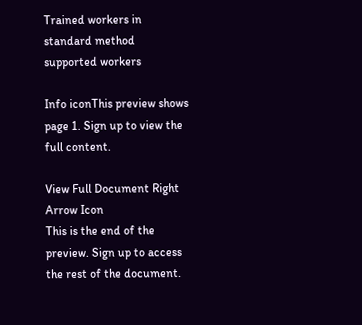Trained workers in standard method supported workers

Info iconThis preview shows page 1. Sign up to view the full content.

View Full Document Right Arrow Icon
This is the end of the preview. Sign up to access the rest of the document.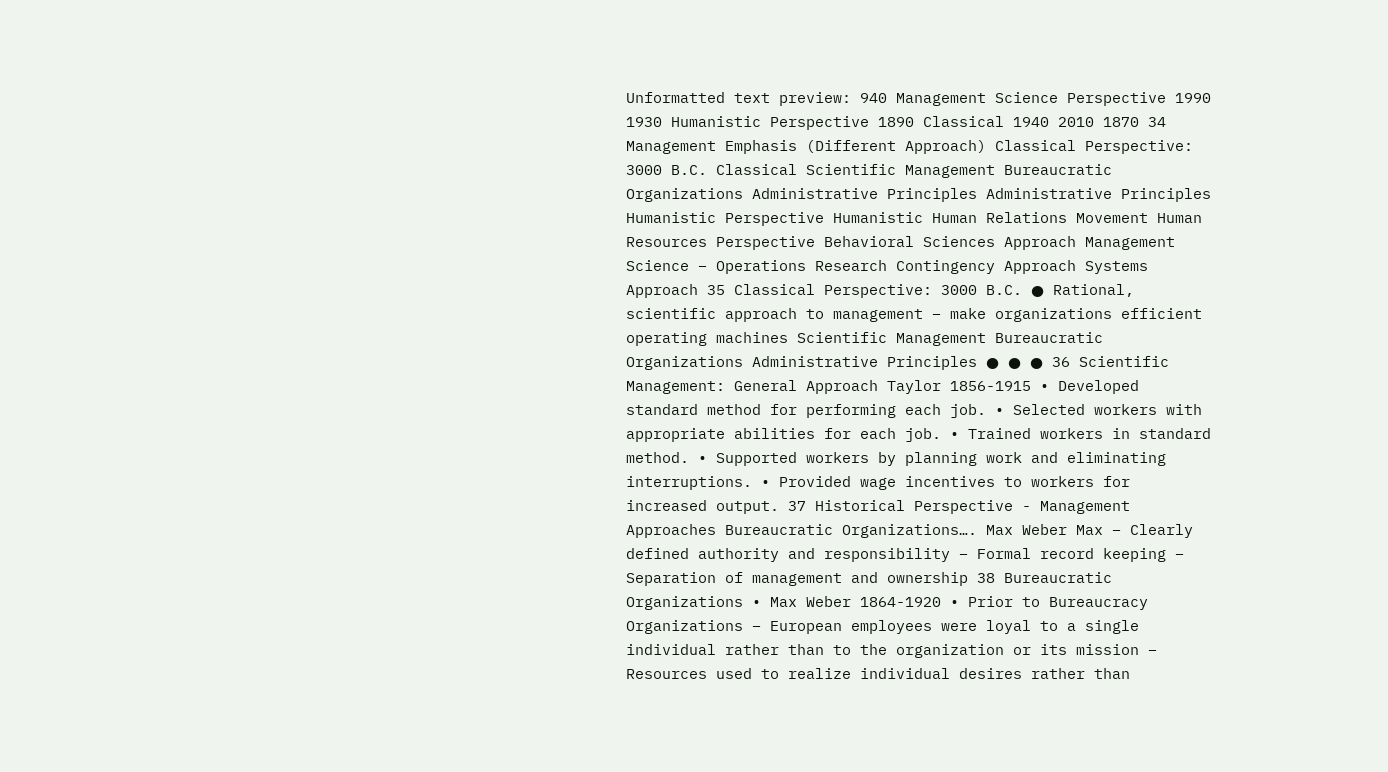Unformatted text preview: 940 Management Science Perspective 1990 1930 Humanistic Perspective 1890 Classical 1940 2010 1870 34 Management Emphasis (Different Approach) Classical Perspective: 3000 B.C. Classical Scientific Management Bureaucratic Organizations Administrative Principles Administrative Principles Humanistic Perspective Humanistic Human Relations Movement Human Resources Perspective Behavioral Sciences Approach Management Science – Operations Research Contingency Approach Systems Approach 35 Classical Perspective: 3000 B.C. ● Rational, scientific approach to management – make organizations efficient operating machines Scientific Management Bureaucratic Organizations Administrative Principles ● ● ● 36 Scientific Management: General Approach Taylor 1856-1915 • Developed standard method for performing each job. • Selected workers with appropriate abilities for each job. • Trained workers in standard method. • Supported workers by planning work and eliminating interruptions. • Provided wage incentives to workers for increased output. 37 Historical Perspective - Management Approaches Bureaucratic Organizations…. Max Weber Max – Clearly defined authority and responsibility – Formal record keeping – Separation of management and ownership 38 Bureaucratic Organizations • Max Weber 1864-1920 • Prior to Bureaucracy Organizations – European employees were loyal to a single individual rather than to the organization or its mission – Resources used to realize individual desires rather than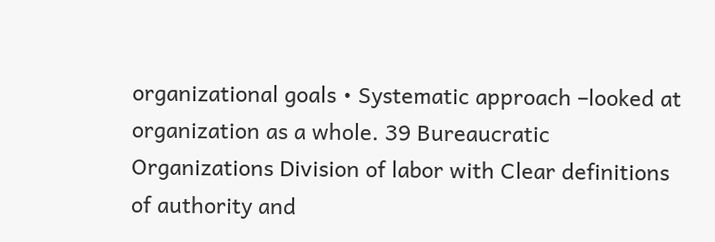organizational goals • Systematic approach –looked at organization as a whole. 39 Bureaucratic Organizations Division of labor with Clear definitions of authority and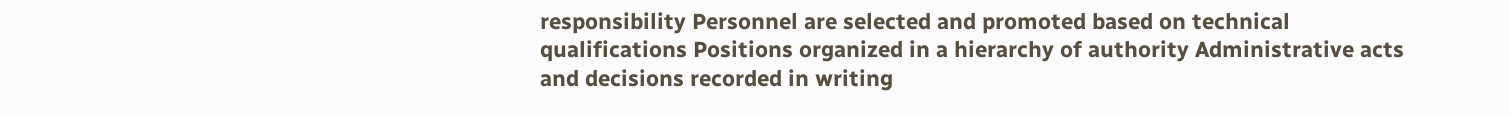responsibility Personnel are selected and promoted based on technical qualifications Positions organized in a hierarchy of authority Administrative acts and decisions recorded in writing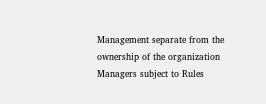Management separate from the ownership of the organization Managers subject to Rules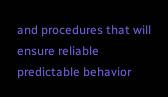and procedures that will ensure reliable predictable behavior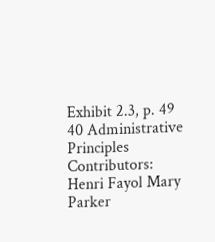Exhibit 2.3, p. 49 40 Administrative Principles Contributors: Henri Fayol Mary Parker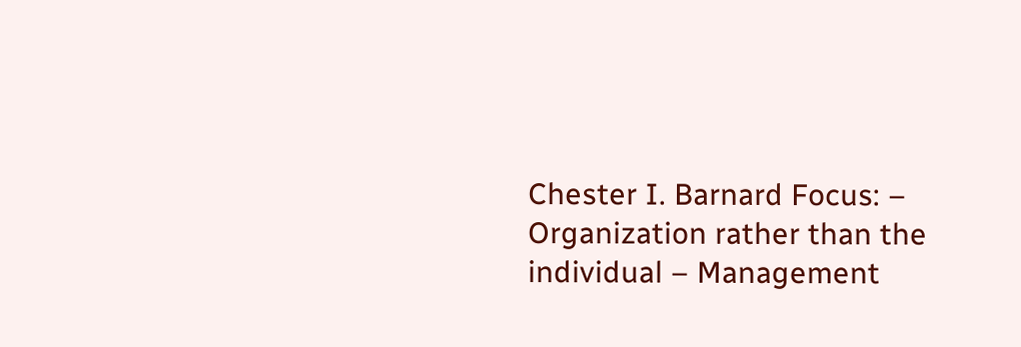Chester I. Barnard Focus: – Organization rather than the individual – Management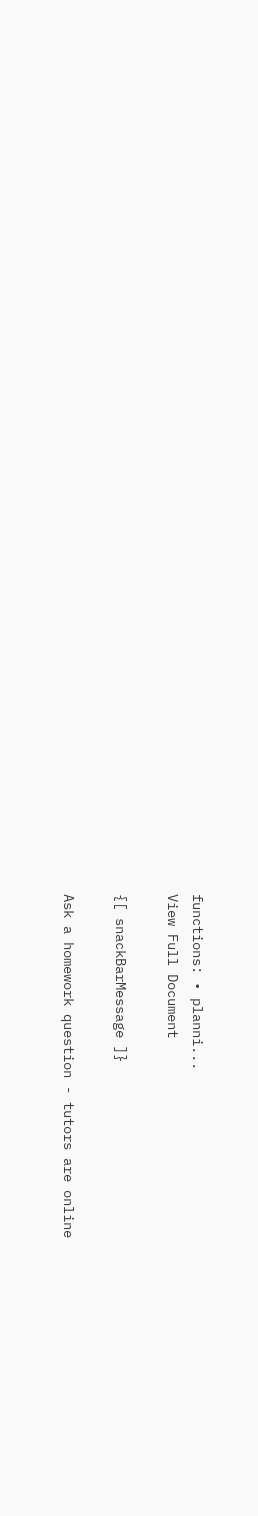functions: • planni...
View Full Document

{[ snackBarMessage ]}

Ask a homework question - tutors are online